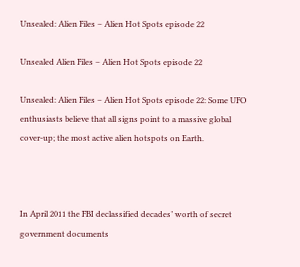Unsealed: Alien Files – Alien Hot Spots episode 22

Unsealed Alien Files – Alien Hot Spots episode 22

Unsealed: Alien Files – Alien Hot Spots episode 22: Some UFO enthusiasts believe that all signs point to a massive global cover-up; the most active alien hotspots on Earth.



In April 2011 the FBI declassified decades’ worth of secret government documents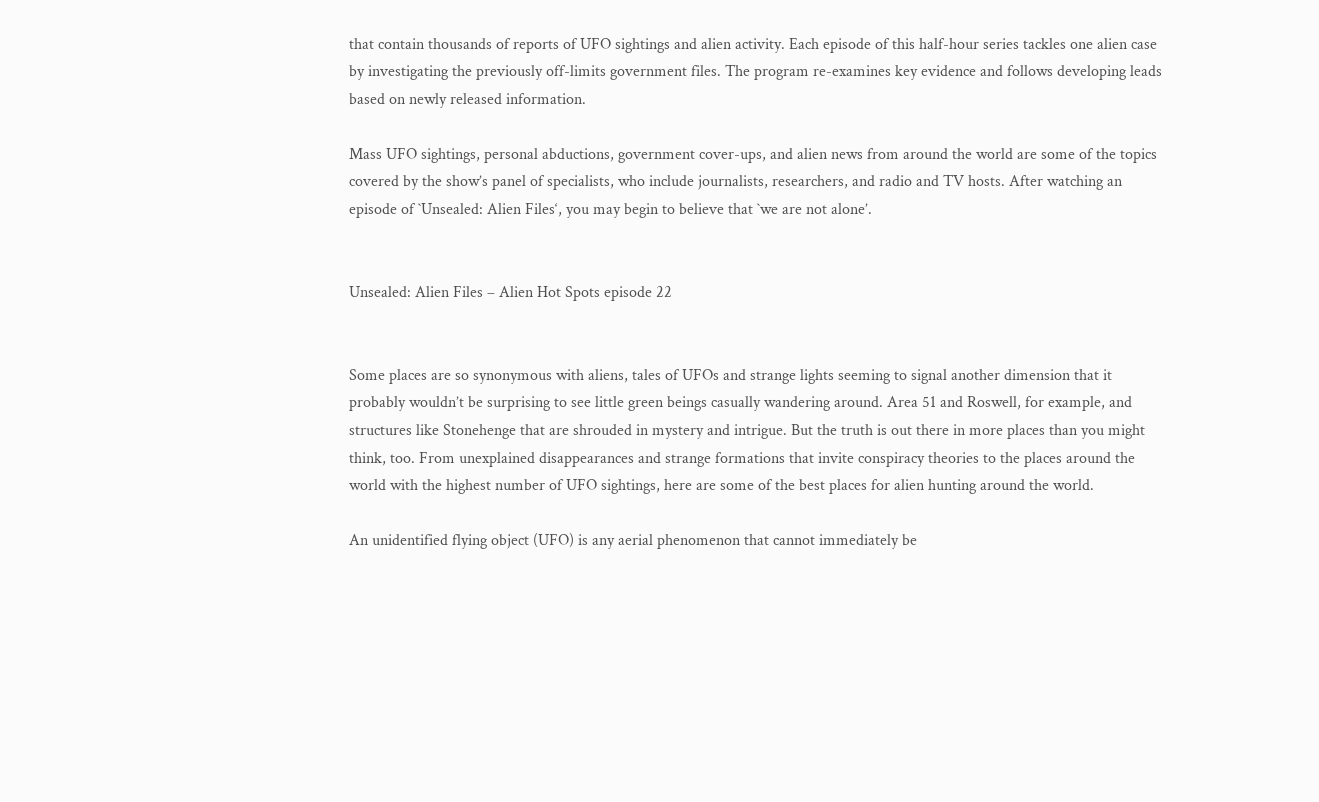that contain thousands of reports of UFO sightings and alien activity. Each episode of this half-hour series tackles one alien case by investigating the previously off-limits government files. The program re-examines key evidence and follows developing leads based on newly released information.

Mass UFO sightings, personal abductions, government cover-ups, and alien news from around the world are some of the topics covered by the show’s panel of specialists, who include journalists, researchers, and radio and TV hosts. After watching an episode of `Unsealed: Alien Files‘, you may begin to believe that `we are not alone’.


Unsealed: Alien Files – Alien Hot Spots episode 22


Some places are so synonymous with aliens, tales of UFOs and strange lights seeming to signal another dimension that it probably wouldn’t be surprising to see little green beings casually wandering around. Area 51 and Roswell, for example, and structures like Stonehenge that are shrouded in mystery and intrigue. But the truth is out there in more places than you might think, too. From unexplained disappearances and strange formations that invite conspiracy theories to the places around the world with the highest number of UFO sightings, here are some of the best places for alien hunting around the world.

An unidentified flying object (UFO) is any aerial phenomenon that cannot immediately be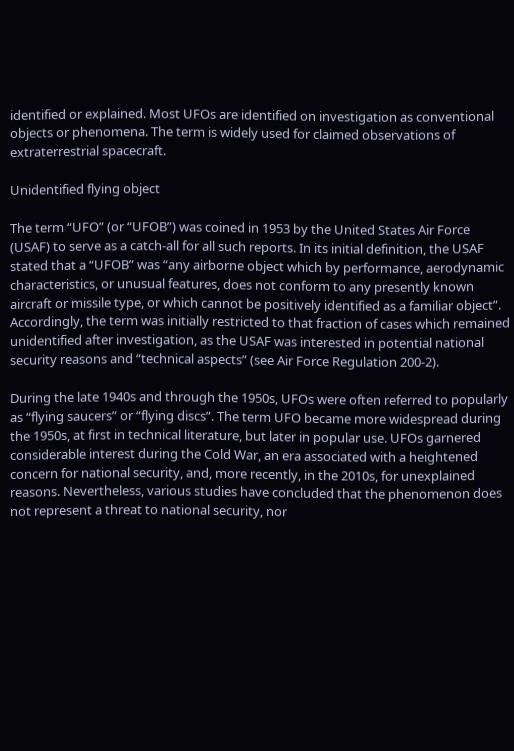identified or explained. Most UFOs are identified on investigation as conventional objects or phenomena. The term is widely used for claimed observations of extraterrestrial spacecraft.

Unidentified flying object

The term “UFO” (or “UFOB”) was coined in 1953 by the United States Air Force (USAF) to serve as a catch-all for all such reports. In its initial definition, the USAF stated that a “UFOB” was “any airborne object which by performance, aerodynamic characteristics, or unusual features, does not conform to any presently known aircraft or missile type, or which cannot be positively identified as a familiar object”. Accordingly, the term was initially restricted to that fraction of cases which remained unidentified after investigation, as the USAF was interested in potential national security reasons and “technical aspects” (see Air Force Regulation 200-2).

During the late 1940s and through the 1950s, UFOs were often referred to popularly as “flying saucers” or “flying discs”. The term UFO became more widespread during the 1950s, at first in technical literature, but later in popular use. UFOs garnered considerable interest during the Cold War, an era associated with a heightened concern for national security, and, more recently, in the 2010s, for unexplained reasons. Nevertheless, various studies have concluded that the phenomenon does not represent a threat to national security, nor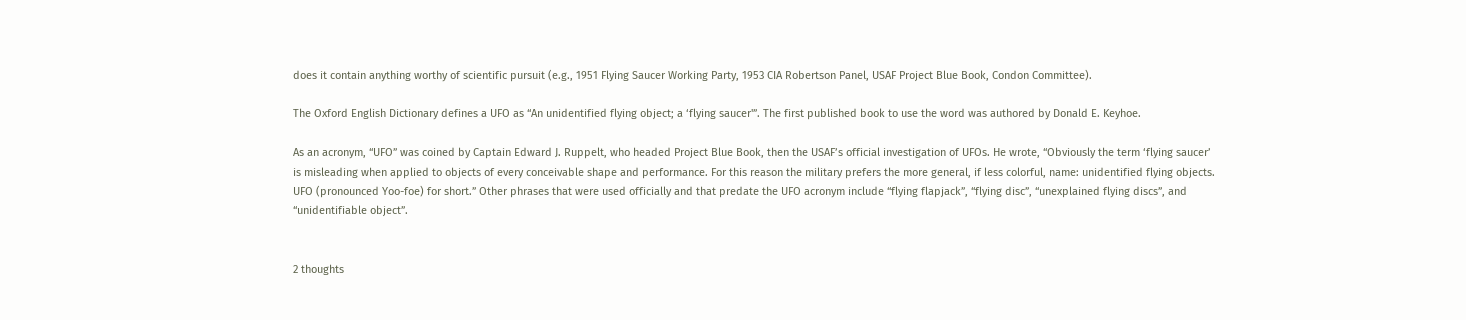does it contain anything worthy of scientific pursuit (e.g., 1951 Flying Saucer Working Party, 1953 CIA Robertson Panel, USAF Project Blue Book, Condon Committee).

The Oxford English Dictionary defines a UFO as “An unidentified flying object; a ‘flying saucer'”. The first published book to use the word was authored by Donald E. Keyhoe.

As an acronym, “UFO” was coined by Captain Edward J. Ruppelt, who headed Project Blue Book, then the USAF’s official investigation of UFOs. He wrote, “Obviously the term ‘flying saucer’ is misleading when applied to objects of every conceivable shape and performance. For this reason the military prefers the more general, if less colorful, name: unidentified flying objects. UFO (pronounced Yoo-foe) for short.” Other phrases that were used officially and that predate the UFO acronym include “flying flapjack”, “flying disc”, “unexplained flying discs”, and “unidentifiable object”.


2 thoughts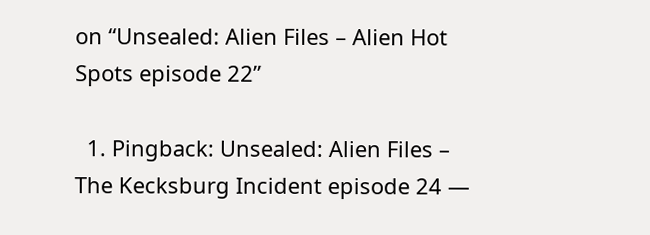on “Unsealed: Alien Files – Alien Hot Spots episode 22”

  1. Pingback: Unsealed: Alien Files – The Kecksburg Incident episode 24 —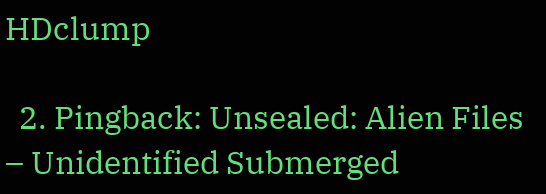HDclump

  2. Pingback: Unsealed: Alien Files – Unidentified Submerged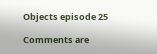Objects episode 25

Comments are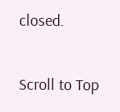closed.

Scroll to Top